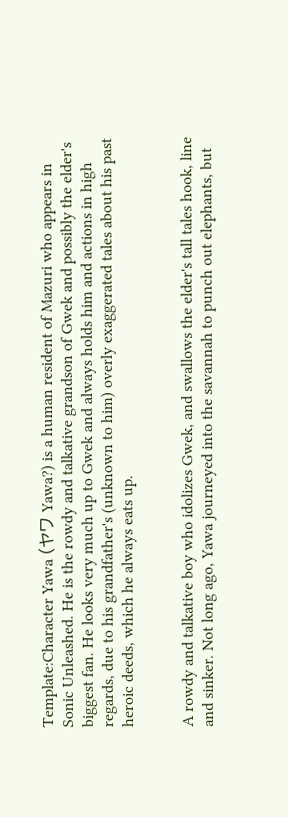Template:Character Yawa (ヤワ Yawa?) is a human resident of Mazuri who appears in Sonic Unleashed. He is the rowdy and talkative grandson of Gwek and possibly the elder's biggest fan. He looks very much up to Gwek and always holds him and actions in high regards, due to his grandfather's (unknown to him) overly exaggerated tales about his past heroic deeds, which he always eats up.


A rowdy and talkative boy who idolizes Gwek, and swallows the elder's tall tales hook, line and sinker. Not long ago, Yawa journeyed into the savannah to punch out elephants, but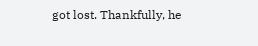got lost. Thankfully, he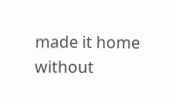made it home without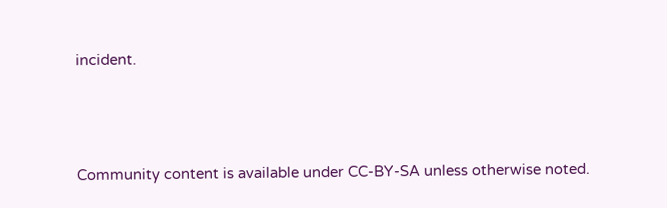incident.




Community content is available under CC-BY-SA unless otherwise noted.